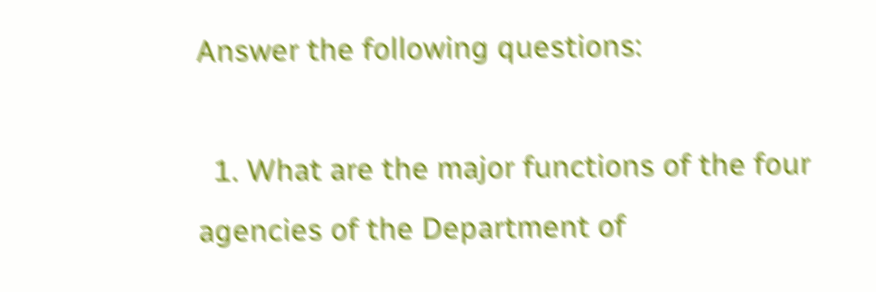Answer the following questions:

  1. What are the major functions of the four agencies of the Department of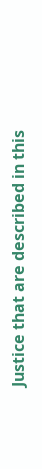Justice that are described in this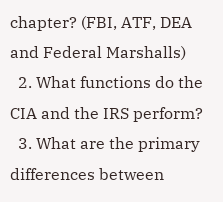chapter? (FBI, ATF, DEA and Federal Marshalls)
  2. What functions do the CIA and the IRS perform?
  3. What are the primary differences between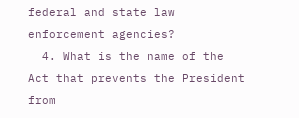federal and state law enforcement agencies?
  4. What is the name of the Act that prevents the President from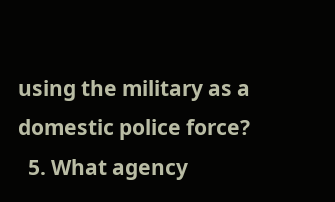using the military as a domestic police force?
  5. What agency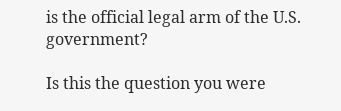is the official legal arm of the U.S. government?

Is this the question you were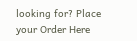looking for? Place your Order Here